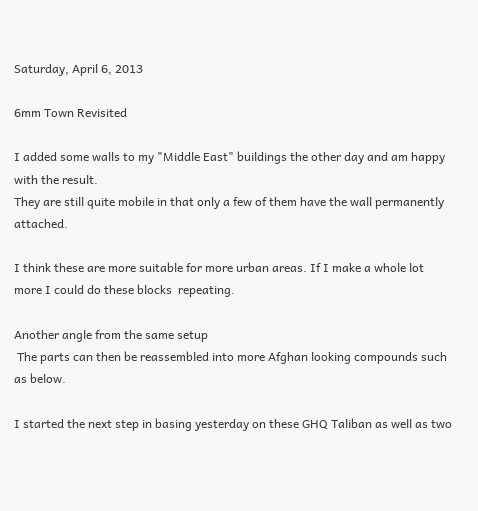Saturday, April 6, 2013

6mm Town Revisited

I added some walls to my "Middle East" buildings the other day and am happy with the result.
They are still quite mobile in that only a few of them have the wall permanently attached.

I think these are more suitable for more urban areas. If I make a whole lot more I could do these blocks  repeating.

Another angle from the same setup
 The parts can then be reassembled into more Afghan looking compounds such as below.

I started the next step in basing yesterday on these GHQ Taliban as well as two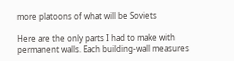more platoons of what will be Soviets

Here are the only parts I had to make with permanent walls. Each building-wall measures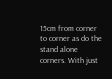15cm from corner to corner as do the stand alone corners. With just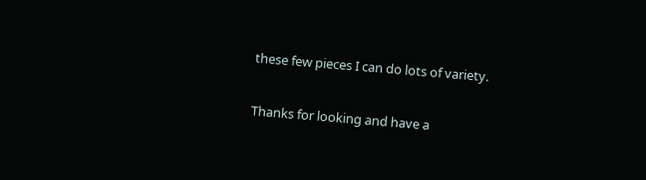these few pieces I can do lots of variety.

Thanks for looking and have a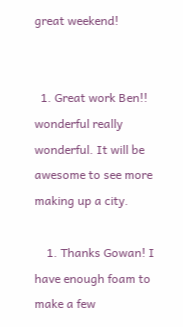great weekend!


  1. Great work Ben!! wonderful really wonderful. It will be awesome to see more making up a city.

    1. Thanks Gowan! I have enough foam to make a few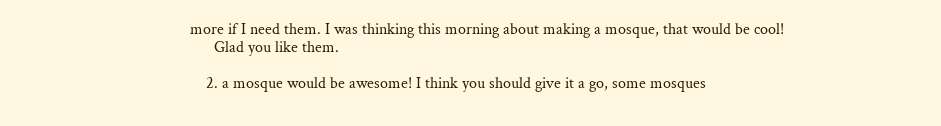more if I need them. I was thinking this morning about making a mosque, that would be cool!
      Glad you like them.

    2. a mosque would be awesome! I think you should give it a go, some mosques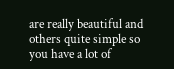are really beautiful and others quite simple so you have a lot of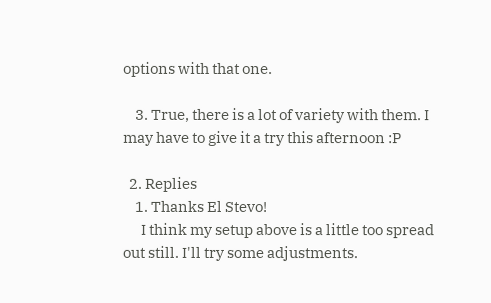options with that one.

    3. True, there is a lot of variety with them. I may have to give it a try this afternoon :P

  2. Replies
    1. Thanks El Stevo!
      I think my setup above is a little too spread out still. I'll try some adjustments.